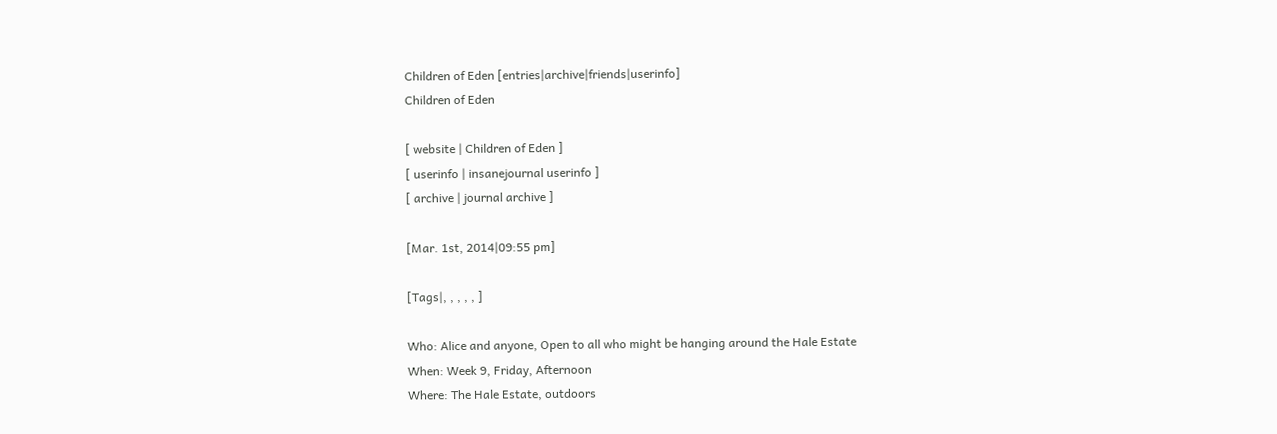Children of Eden [entries|archive|friends|userinfo]
Children of Eden

[ website | Children of Eden ]
[ userinfo | insanejournal userinfo ]
[ archive | journal archive ]

[Mar. 1st, 2014|09:55 pm]

[Tags|, , , , , ]

Who: Alice and anyone, Open to all who might be hanging around the Hale Estate
When: Week 9, Friday, Afternoon
Where: The Hale Estate, outdoors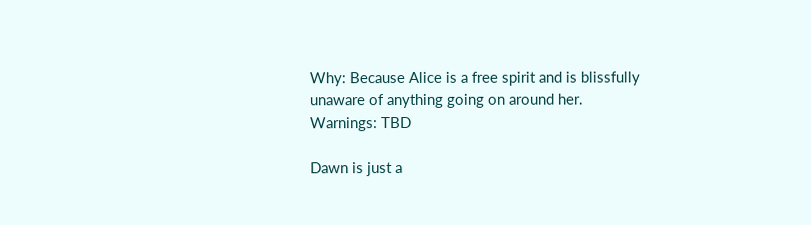Why: Because Alice is a free spirit and is blissfully unaware of anything going on around her.
Warnings: TBD

Dawn is just a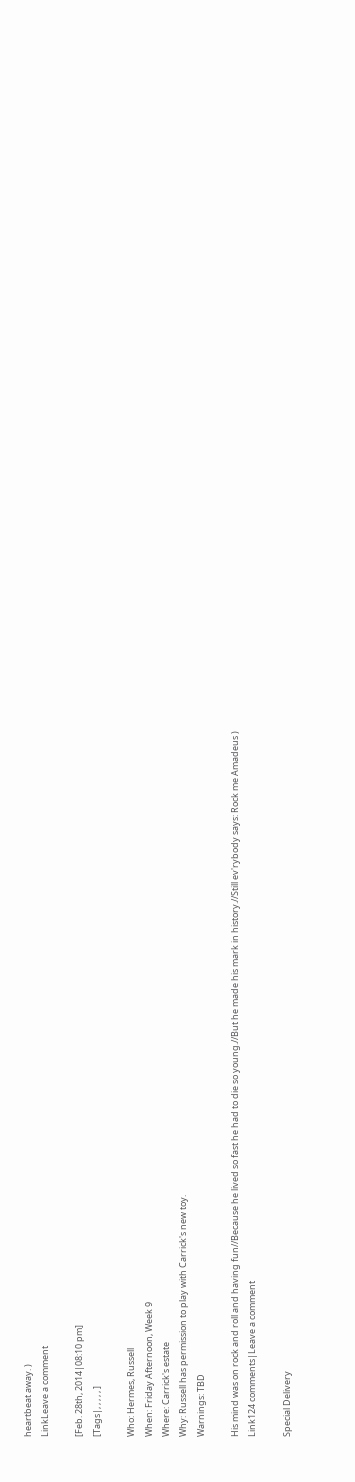heartbeat away. )
LinkLeave a comment

[Feb. 28th, 2014|08:10 pm]
[Tags|, , , , , ]

Who: Hermes, Russell
When: Friday Afternoon, Week 9
Where: Carrick's estate
Why: Russell has permission to play with Carrick's new toy.
Warnings: TBD

His mind was on rock and roll and having fun//Because he lived so fast he had to die so young.//But he made his mark in history.//Still ev'rybody says: Rock me Amadeus )
Link124 comments|Leave a comment

Special Delivery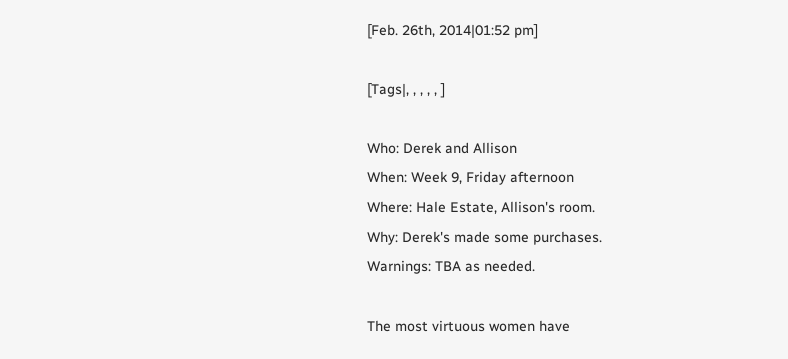[Feb. 26th, 2014|01:52 pm]

[Tags|, , , , , ]

Who: Derek and Allison
When: Week 9, Friday afternoon
Where: Hale Estate, Allison's room.
Why: Derek's made some purchases.
Warnings: TBA as needed.

The most virtuous women have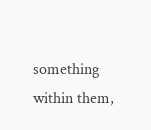something within them,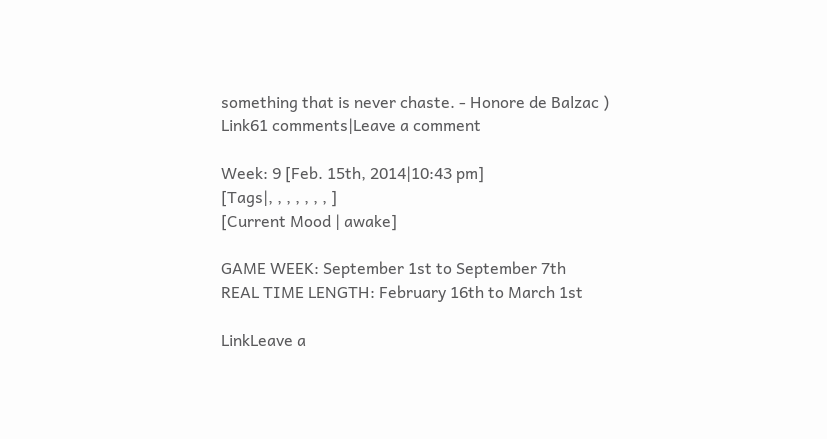something that is never chaste. - Honore de Balzac )
Link61 comments|Leave a comment

Week: 9 [Feb. 15th, 2014|10:43 pm]
[Tags|, , , , , , , ]
[Current Mood | awake]

GAME WEEK: September 1st to September 7th
REAL TIME LENGTH: February 16th to March 1st

LinkLeave a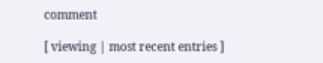comment

[ viewing | most recent entries ]